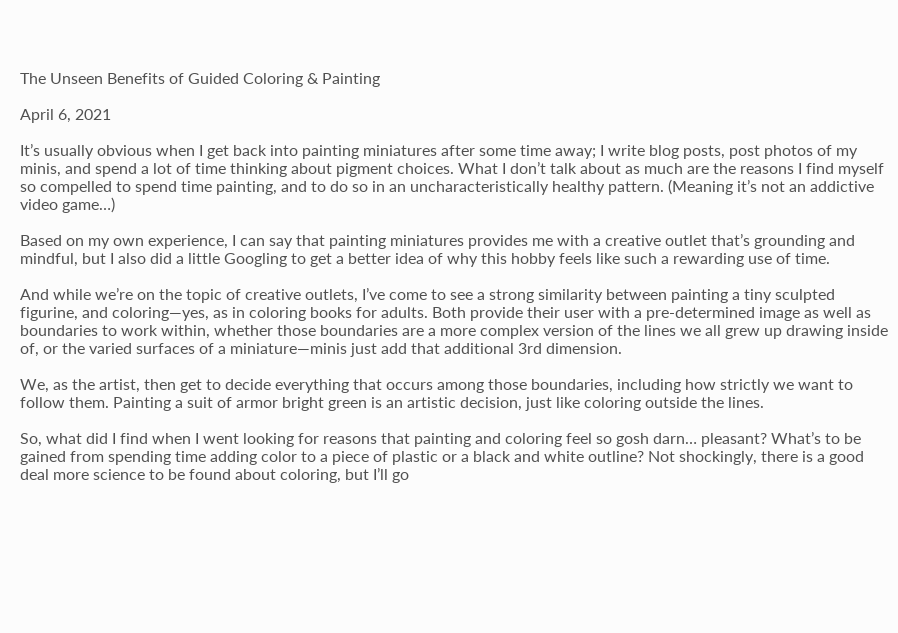The Unseen Benefits of Guided Coloring & Painting

April 6, 2021

It’s usually obvious when I get back into painting miniatures after some time away; I write blog posts, post photos of my minis, and spend a lot of time thinking about pigment choices. What I don’t talk about as much are the reasons I find myself so compelled to spend time painting, and to do so in an uncharacteristically healthy pattern. (Meaning it’s not an addictive video game…)

Based on my own experience, I can say that painting miniatures provides me with a creative outlet that’s grounding and mindful, but I also did a little Googling to get a better idea of why this hobby feels like such a rewarding use of time.

And while we’re on the topic of creative outlets, I’ve come to see a strong similarity between painting a tiny sculpted figurine, and coloring—yes, as in coloring books for adults. Both provide their user with a pre-determined image as well as boundaries to work within, whether those boundaries are a more complex version of the lines we all grew up drawing inside of, or the varied surfaces of a miniature—minis just add that additional 3rd dimension.

We, as the artist, then get to decide everything that occurs among those boundaries, including how strictly we want to follow them. Painting a suit of armor bright green is an artistic decision, just like coloring outside the lines.

So, what did I find when I went looking for reasons that painting and coloring feel so gosh darn… pleasant? What’s to be gained from spending time adding color to a piece of plastic or a black and white outline? Not shockingly, there is a good deal more science to be found about coloring, but I’ll go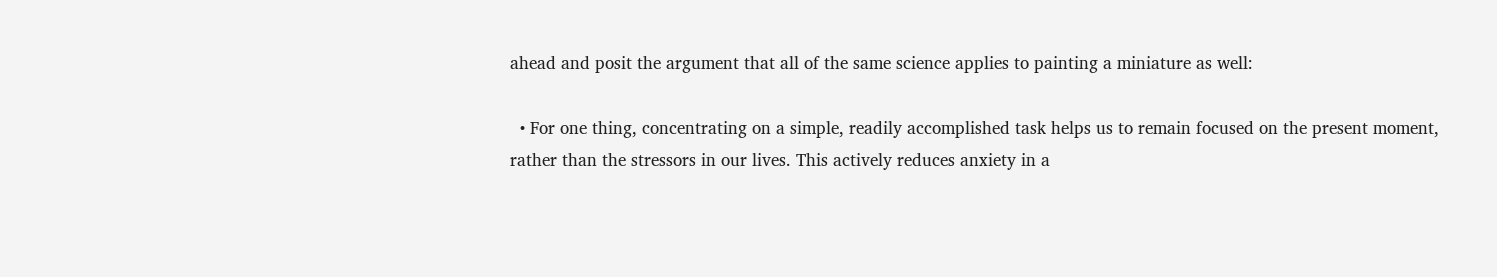ahead and posit the argument that all of the same science applies to painting a miniature as well:

  • For one thing, concentrating on a simple, readily accomplished task helps us to remain focused on the present moment, rather than the stressors in our lives. This actively reduces anxiety in a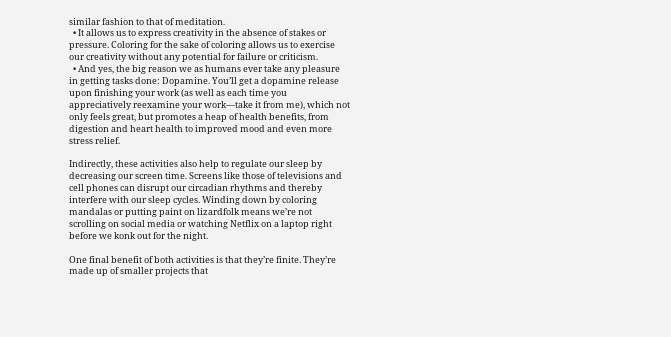similar fashion to that of meditation.
  • It allows us to express creativity in the absence of stakes or pressure. Coloring for the sake of coloring allows us to exercise our creativity without any potential for failure or criticism.
  • And yes, the big reason we as humans ever take any pleasure in getting tasks done: Dopamine. You’ll get a dopamine release upon finishing your work (as well as each time you appreciatively reexamine your work—take it from me), which not only feels great, but promotes a heap of health benefits, from digestion and heart health to improved mood and even more stress relief.

Indirectly, these activities also help to regulate our sleep by decreasing our screen time. Screens like those of televisions and cell phones can disrupt our circadian rhythms and thereby interfere with our sleep cycles. Winding down by coloring mandalas or putting paint on lizardfolk means we’re not scrolling on social media or watching Netflix on a laptop right before we konk out for the night.

One final benefit of both activities is that they’re finite. They’re made up of smaller projects that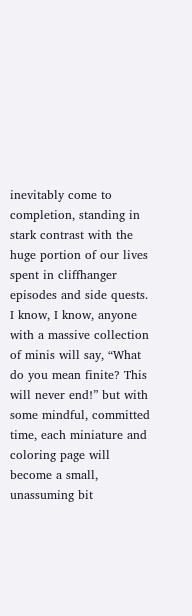inevitably come to completion, standing in stark contrast with the huge portion of our lives spent in cliffhanger episodes and side quests. I know, I know, anyone with a massive collection of minis will say, “What do you mean finite? This will never end!” but with some mindful, committed time, each miniature and coloring page will become a small, unassuming bit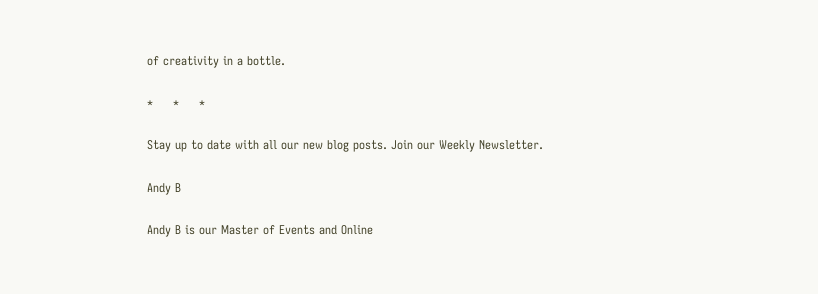of creativity in a bottle.

*     *     *

Stay up to date with all our new blog posts. Join our Weekly Newsletter.

Andy B

Andy B is our Master of Events and Online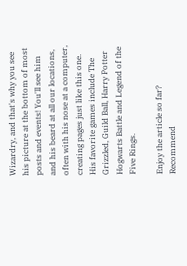Wizardry, and that's why you see his picture at the bottom of most posts and events! You'll see him and his beard at all our locations, often with his nose at a computer, creating pages just like this one. His favorite games include The Grizzled, Guild Ball, Harry Potter Hogwarts Battle and Legend of the Five Rings.

Enjoy the article so far? Recommend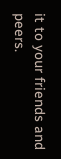it to your friends and peers.